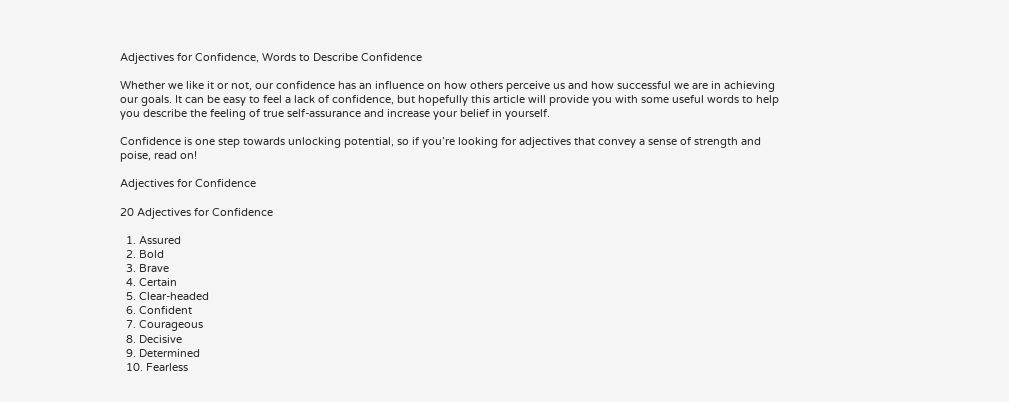Adjectives for Confidence, Words to Describe Confidence

Whether we like it or not, our confidence has an influence on how others perceive us and how successful we are in achieving our goals. It can be easy to feel a lack of confidence, but hopefully this article will provide you with some useful words to help you describe the feeling of true self-assurance and increase your belief in yourself.

Confidence is one step towards unlocking potential, so if you’re looking for adjectives that convey a sense of strength and poise, read on!

Adjectives for Confidence

20 Adjectives for Confidence

  1. Assured
  2. Bold
  3. Brave
  4. Certain
  5. Clear-headed
  6. Confident
  7. Courageous
  8. Decisive
  9. Determined
  10. Fearless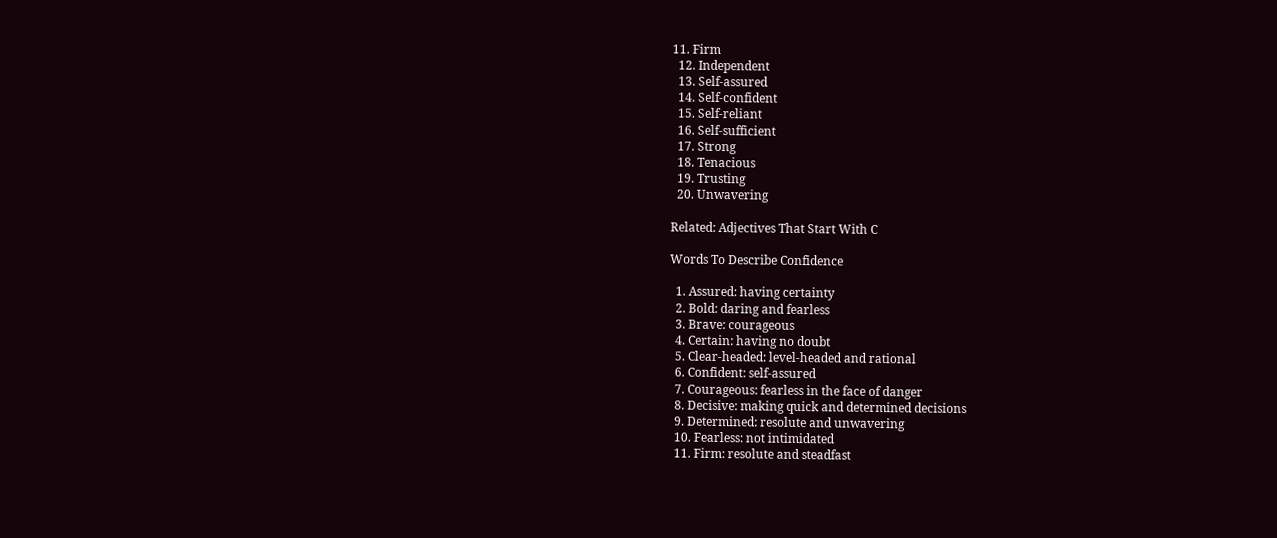11. Firm
  12. Independent
  13. Self-assured
  14. Self-confident
  15. Self-reliant
  16. Self-sufficient
  17. Strong
  18. Tenacious
  19. Trusting
  20. Unwavering

Related: Adjectives That Start With C

Words To Describe Confidence

  1. Assured: having certainty
  2. Bold: daring and fearless
  3. Brave: courageous
  4. Certain: having no doubt
  5. Clear-headed: level-headed and rational
  6. Confident: self-assured
  7. Courageous: fearless in the face of danger
  8. Decisive: making quick and determined decisions
  9. Determined: resolute and unwavering
  10. Fearless: not intimidated
  11. Firm: resolute and steadfast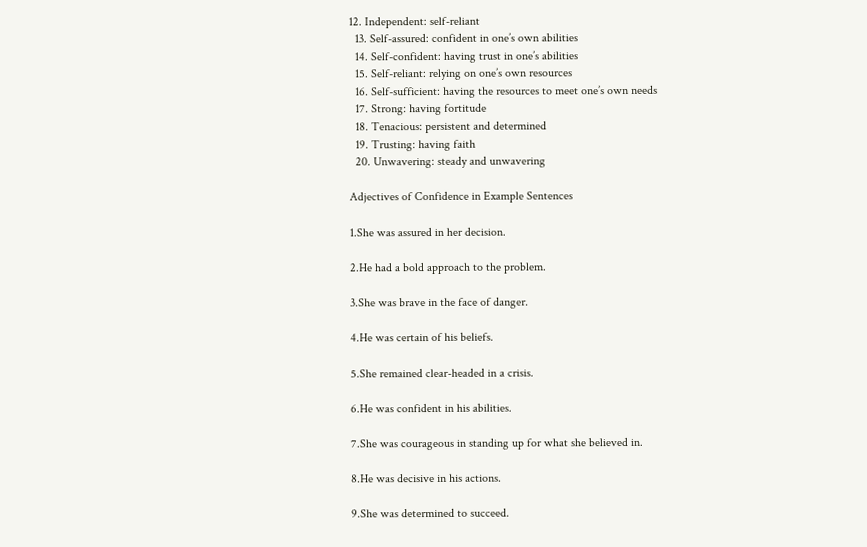12. Independent: self-reliant
  13. Self-assured: confident in one’s own abilities
  14. Self-confident: having trust in one’s abilities
  15. Self-reliant: relying on one’s own resources
  16. Self-sufficient: having the resources to meet one’s own needs
  17. Strong: having fortitude
  18. Tenacious: persistent and determined
  19. Trusting: having faith
  20. Unwavering: steady and unwavering

Adjectives of Confidence in Example Sentences

1.She was assured in her decision.

2.He had a bold approach to the problem.

3.She was brave in the face of danger.

4.He was certain of his beliefs.

5.She remained clear-headed in a crisis.

6.He was confident in his abilities.

7.She was courageous in standing up for what she believed in.

8.He was decisive in his actions.

9.She was determined to succeed.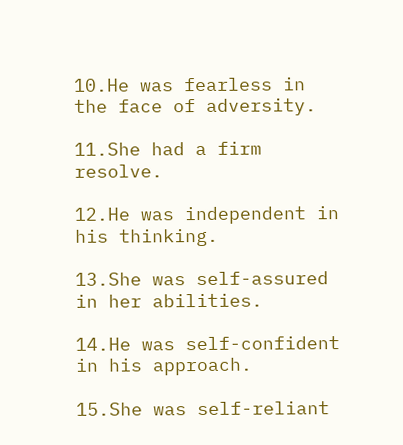10.He was fearless in the face of adversity.

11.She had a firm resolve.

12.He was independent in his thinking.

13.She was self-assured in her abilities.

14.He was self-confident in his approach.

15.She was self-reliant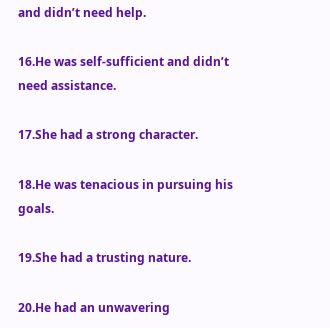and didn’t need help.

16.He was self-sufficient and didn’t need assistance.

17.She had a strong character.

18.He was tenacious in pursuing his goals.

19.She had a trusting nature.

20.He had an unwavering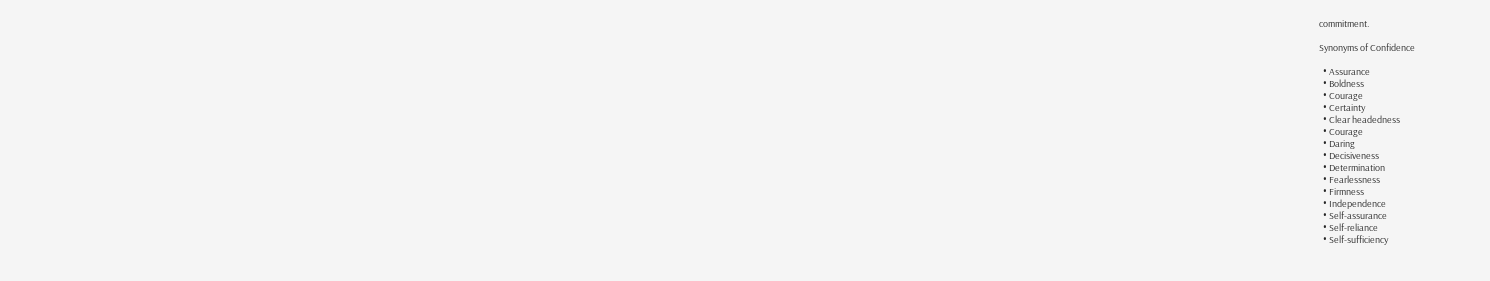commitment.

Synonyms of Confidence

  • Assurance
  • Boldness
  • Courage
  • Certainty
  • Clear headedness
  • Courage
  • Daring
  • Decisiveness
  • Determination
  • Fearlessness
  • Firmness
  • Independence
  • Self-assurance
  • Self-reliance
  • Self-sufficiency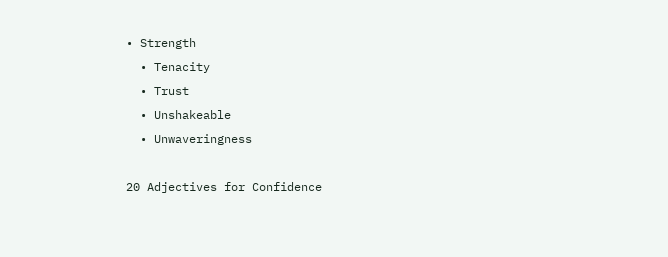• Strength
  • Tenacity
  • Trust
  • Unshakeable
  • Unwaveringness

20 Adjectives for Confidence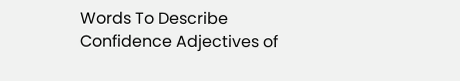Words To Describe Confidence Adjectives of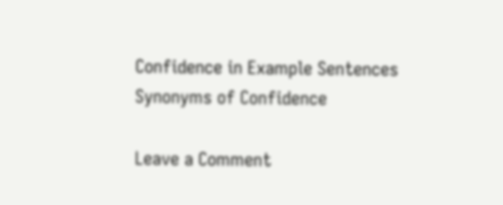Confidence in Example Sentences Synonyms of Confidence

Leave a Comment